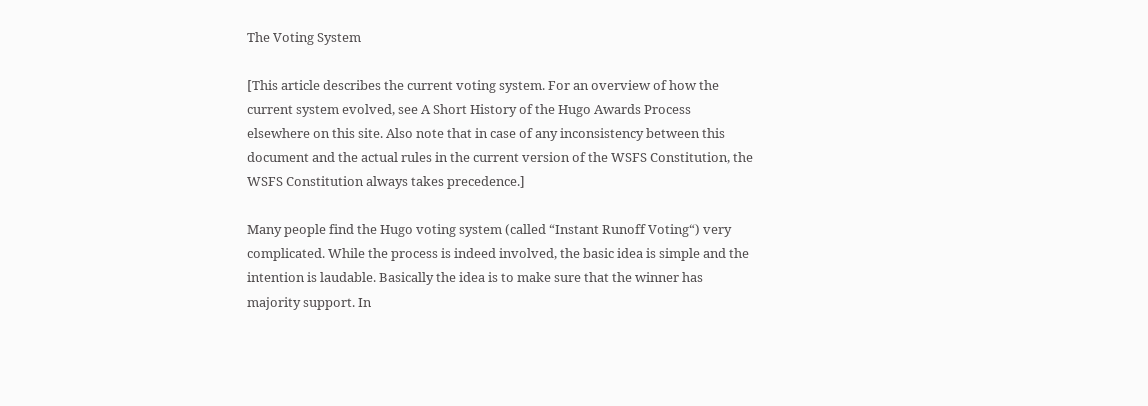The Voting System

[This article describes the current voting system. For an overview of how the current system evolved, see A Short History of the Hugo Awards Process elsewhere on this site. Also note that in case of any inconsistency between this document and the actual rules in the current version of the WSFS Constitution, the WSFS Constitution always takes precedence.]

Many people find the Hugo voting system (called “Instant Runoff Voting“) very complicated. While the process is indeed involved, the basic idea is simple and the intention is laudable. Basically the idea is to make sure that the winner has majority support. In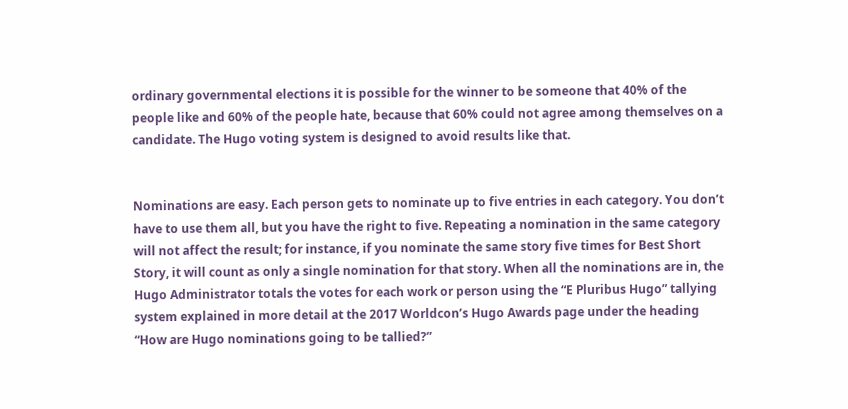ordinary governmental elections it is possible for the winner to be someone that 40% of the people like and 60% of the people hate, because that 60% could not agree among themselves on a candidate. The Hugo voting system is designed to avoid results like that.


Nominations are easy. Each person gets to nominate up to five entries in each category. You don’t have to use them all, but you have the right to five. Repeating a nomination in the same category will not affect the result; for instance, if you nominate the same story five times for Best Short Story, it will count as only a single nomination for that story. When all the nominations are in, the Hugo Administrator totals the votes for each work or person using the “E Pluribus Hugo” tallying system explained in more detail at the 2017 Worldcon’s Hugo Awards page under the heading “How are Hugo nominations going to be tallied?”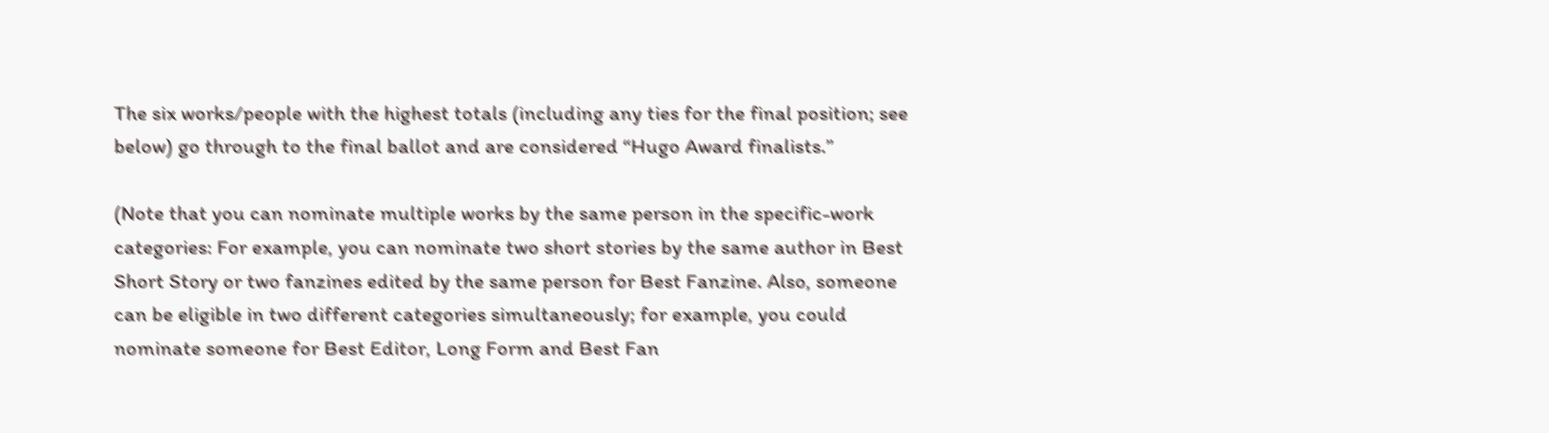The six works/people with the highest totals (including any ties for the final position; see below) go through to the final ballot and are considered “Hugo Award finalists.”

(Note that you can nominate multiple works by the same person in the specific-work categories: For example, you can nominate two short stories by the same author in Best Short Story or two fanzines edited by the same person for Best Fanzine. Also, someone can be eligible in two different categories simultaneously; for example, you could nominate someone for Best Editor, Long Form and Best Fan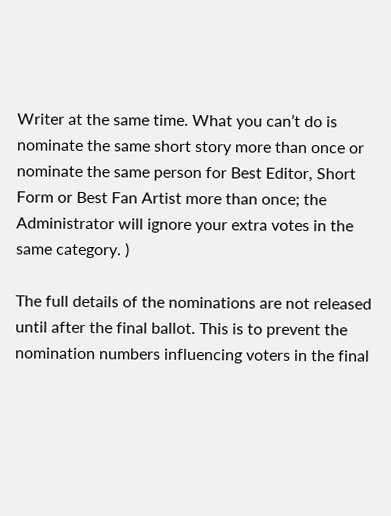Writer at the same time. What you can’t do is nominate the same short story more than once or nominate the same person for Best Editor, Short Form or Best Fan Artist more than once; the Administrator will ignore your extra votes in the same category. )

The full details of the nominations are not released until after the final ballot. This is to prevent the nomination numbers influencing voters in the final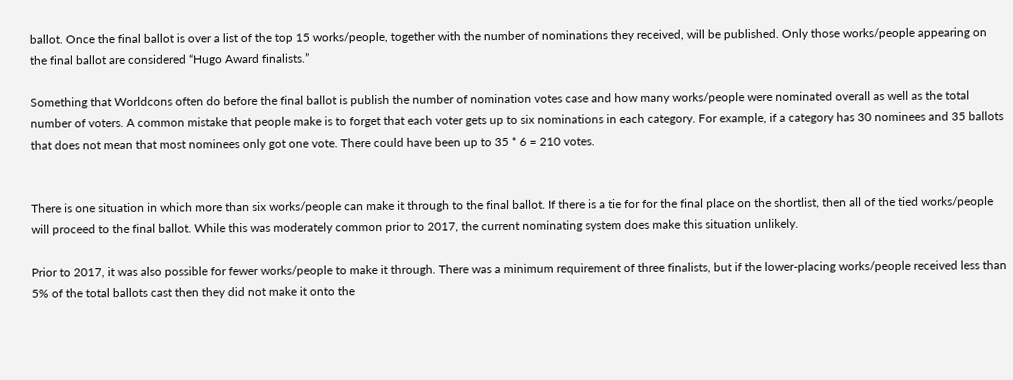ballot. Once the final ballot is over a list of the top 15 works/people, together with the number of nominations they received, will be published. Only those works/people appearing on the final ballot are considered “Hugo Award finalists.”

Something that Worldcons often do before the final ballot is publish the number of nomination votes case and how many works/people were nominated overall as well as the total number of voters. A common mistake that people make is to forget that each voter gets up to six nominations in each category. For example, if a category has 30 nominees and 35 ballots that does not mean that most nominees only got one vote. There could have been up to 35 * 6 = 210 votes.


There is one situation in which more than six works/people can make it through to the final ballot. If there is a tie for for the final place on the shortlist, then all of the tied works/people will proceed to the final ballot. While this was moderately common prior to 2017, the current nominating system does make this situation unlikely.

Prior to 2017, it was also possible for fewer works/people to make it through. There was a minimum requirement of three finalists, but if the lower-placing works/people received less than 5% of the total ballots cast then they did not make it onto the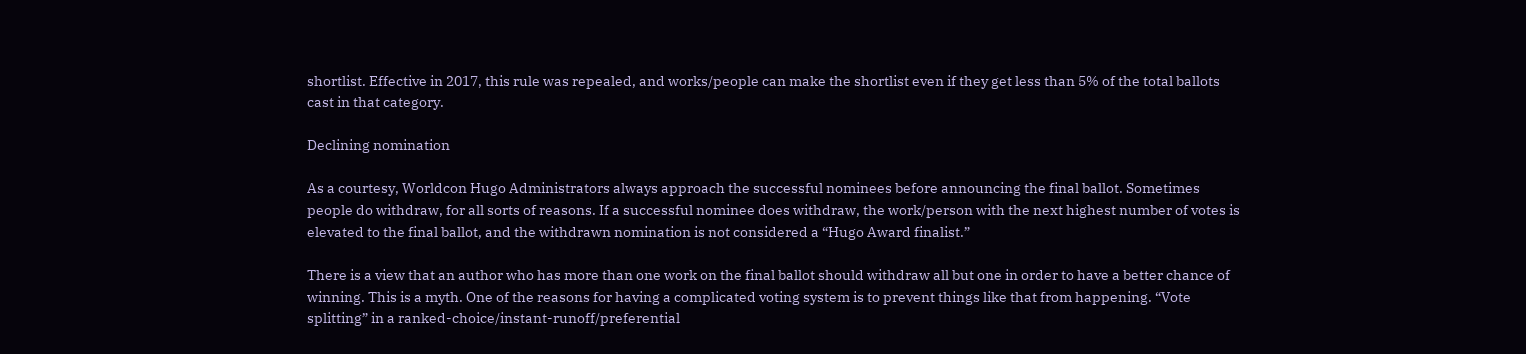shortlist. Effective in 2017, this rule was repealed, and works/people can make the shortlist even if they get less than 5% of the total ballots cast in that category.

Declining nomination

As a courtesy, Worldcon Hugo Administrators always approach the successful nominees before announcing the final ballot. Sometimes people do withdraw, for all sorts of reasons. If a successful nominee does withdraw, the work/person with the next highest number of votes is elevated to the final ballot, and the withdrawn nomination is not considered a “Hugo Award finalist.”

There is a view that an author who has more than one work on the final ballot should withdraw all but one in order to have a better chance of winning. This is a myth. One of the reasons for having a complicated voting system is to prevent things like that from happening. “Vote splitting” in a ranked-choice/instant-runoff/preferential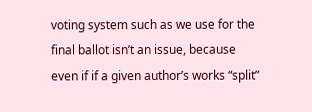voting system such as we use for the final ballot isn’t an issue, because even if if a given author’s works “split”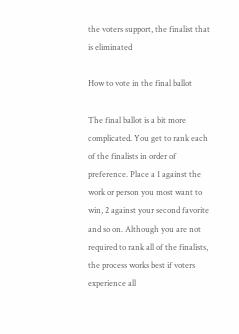the voters support, the finalist that is eliminated

How to vote in the final ballot

The final ballot is a bit more complicated. You get to rank each of the finalists in order of preference. Place a 1 against the work or person you most want to win, 2 against your second favorite and so on. Although you are not required to rank all of the finalists, the process works best if voters experience all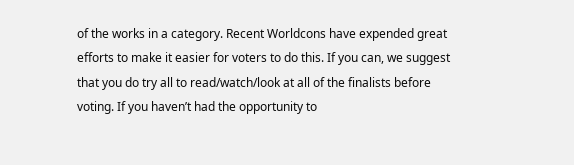of the works in a category. Recent Worldcons have expended great efforts to make it easier for voters to do this. If you can, we suggest that you do try all to read/watch/look at all of the finalists before voting. If you haven’t had the opportunity to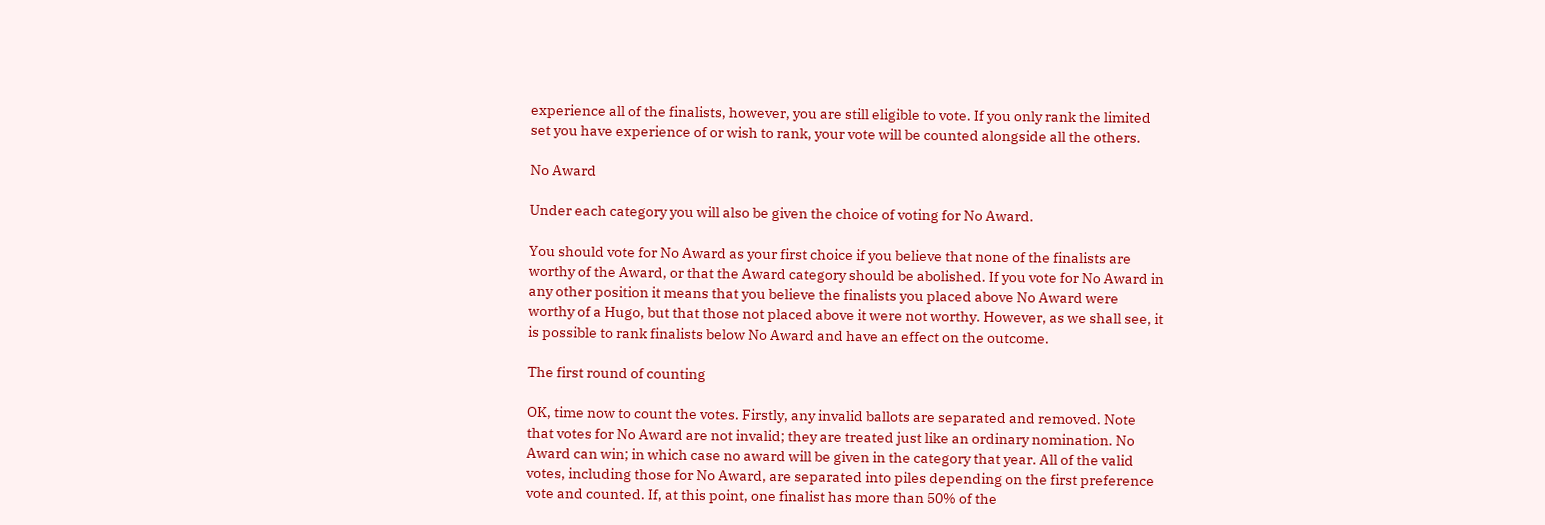experience all of the finalists, however, you are still eligible to vote. If you only rank the limited set you have experience of or wish to rank, your vote will be counted alongside all the others.

No Award

Under each category you will also be given the choice of voting for No Award.

You should vote for No Award as your first choice if you believe that none of the finalists are worthy of the Award, or that the Award category should be abolished. If you vote for No Award in any other position it means that you believe the finalists you placed above No Award were worthy of a Hugo, but that those not placed above it were not worthy. However, as we shall see, it is possible to rank finalists below No Award and have an effect on the outcome.

The first round of counting

OK, time now to count the votes. Firstly, any invalid ballots are separated and removed. Note that votes for No Award are not invalid; they are treated just like an ordinary nomination. No Award can win; in which case no award will be given in the category that year. All of the valid votes, including those for No Award, are separated into piles depending on the first preference vote and counted. If, at this point, one finalist has more than 50% of the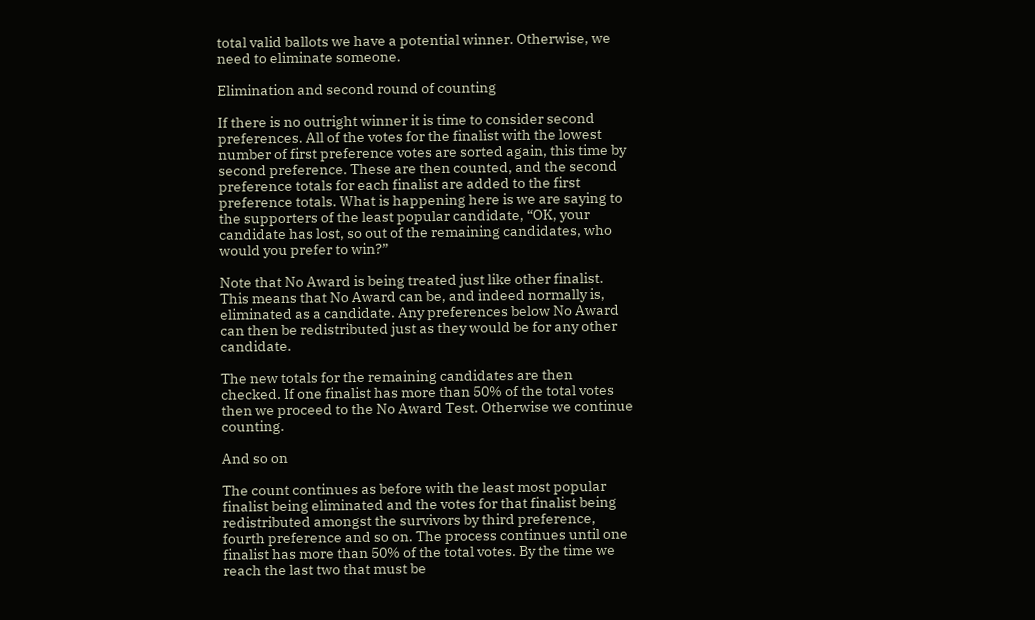total valid ballots we have a potential winner. Otherwise, we need to eliminate someone.

Elimination and second round of counting

If there is no outright winner it is time to consider second preferences. All of the votes for the finalist with the lowest number of first preference votes are sorted again, this time by second preference. These are then counted, and the second preference totals for each finalist are added to the first preference totals. What is happening here is we are saying to the supporters of the least popular candidate, “OK, your candidate has lost, so out of the remaining candidates, who would you prefer to win?”

Note that No Award is being treated just like other finalist. This means that No Award can be, and indeed normally is, eliminated as a candidate. Any preferences below No Award can then be redistributed just as they would be for any other candidate.

The new totals for the remaining candidates are then checked. If one finalist has more than 50% of the total votes then we proceed to the No Award Test. Otherwise we continue counting.

And so on

The count continues as before with the least most popular finalist being eliminated and the votes for that finalist being redistributed amongst the survivors by third preference, fourth preference and so on. The process continues until one finalist has more than 50% of the total votes. By the time we reach the last two that must be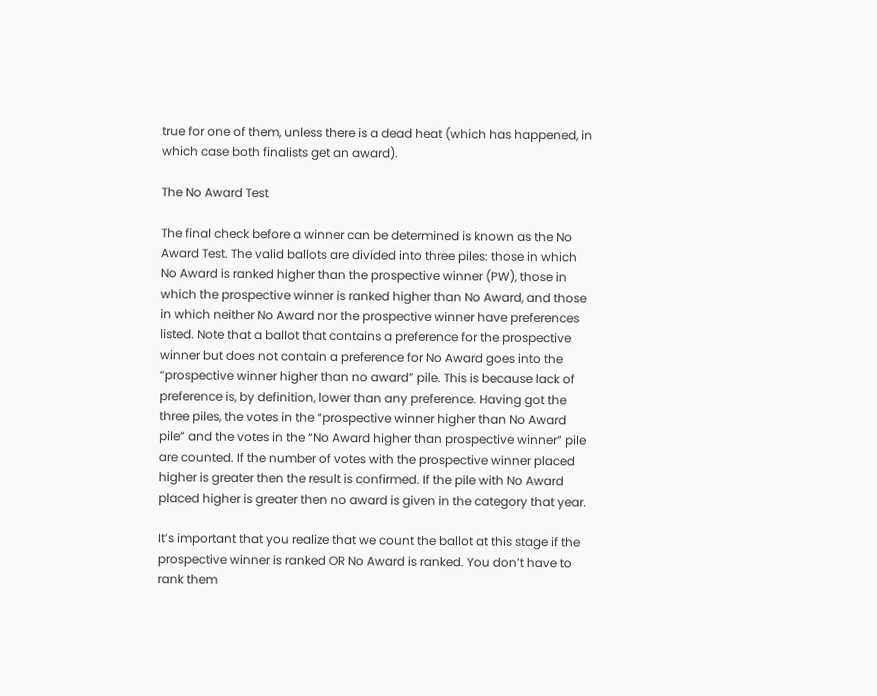true for one of them, unless there is a dead heat (which has happened, in which case both finalists get an award).

The No Award Test

The final check before a winner can be determined is known as the No Award Test. The valid ballots are divided into three piles: those in which No Award is ranked higher than the prospective winner (PW), those in which the prospective winner is ranked higher than No Award, and those in which neither No Award nor the prospective winner have preferences listed. Note that a ballot that contains a preference for the prospective winner but does not contain a preference for No Award goes into the “prospective winner higher than no award” pile. This is because lack of preference is, by definition, lower than any preference. Having got the three piles, the votes in the “prospective winner higher than No Award pile” and the votes in the “No Award higher than prospective winner” pile are counted. If the number of votes with the prospective winner placed higher is greater then the result is confirmed. If the pile with No Award placed higher is greater then no award is given in the category that year.

It’s important that you realize that we count the ballot at this stage if the prospective winner is ranked OR No Award is ranked. You don’t have to rank them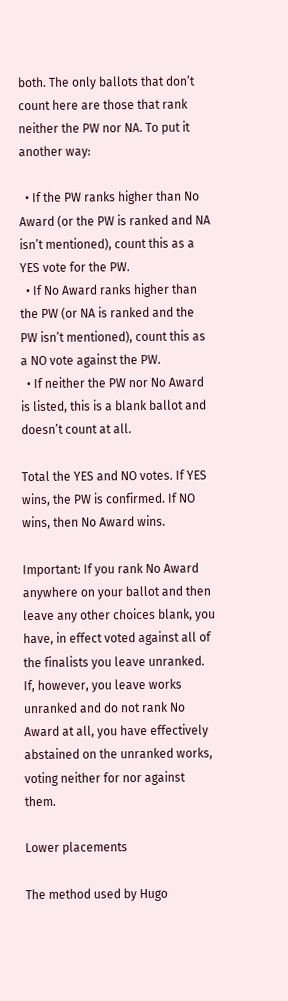both. The only ballots that don’t count here are those that rank neither the PW nor NA. To put it another way:

  • If the PW ranks higher than No Award (or the PW is ranked and NA isn’t mentioned), count this as a YES vote for the PW.
  • If No Award ranks higher than the PW (or NA is ranked and the PW isn’t mentioned), count this as a NO vote against the PW.
  • If neither the PW nor No Award is listed, this is a blank ballot and doesn’t count at all.

Total the YES and NO votes. If YES wins, the PW is confirmed. If NO wins, then No Award wins.

Important: If you rank No Award anywhere on your ballot and then leave any other choices blank, you have, in effect voted against all of the finalists you leave unranked. If, however, you leave works unranked and do not rank No Award at all, you have effectively abstained on the unranked works, voting neither for nor against them.

Lower placements

The method used by Hugo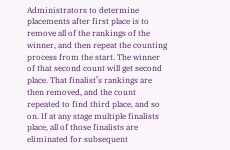Administrators to determine placements after first place is to remove all of the rankings of the winner, and then repeat the counting process from the start. The winner of that second count will get second place. That finalist’s rankings are then removed, and the count repeated to find third place, and so on. If at any stage multiple finalists place, all of those finalists are eliminated for subsequent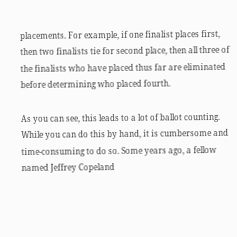placements. For example, if one finalist places first, then two finalists tie for second place, then all three of the finalists who have placed thus far are eliminated before determining who placed fourth.

As you can see, this leads to a lot of ballot counting. While you can do this by hand, it is cumbersome and time-consuming to do so. Some years ago, a fellow named Jeffrey Copeland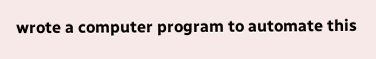wrote a computer program to automate this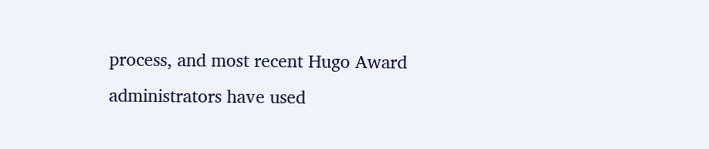process, and most recent Hugo Award administrators have used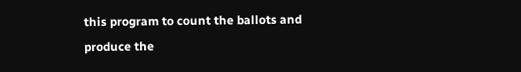this program to count the ballots and produce the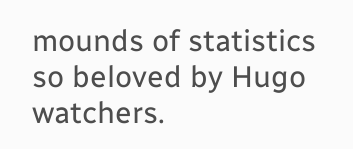mounds of statistics so beloved by Hugo watchers.